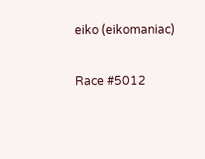eiko (eikomaniac)

Race #5012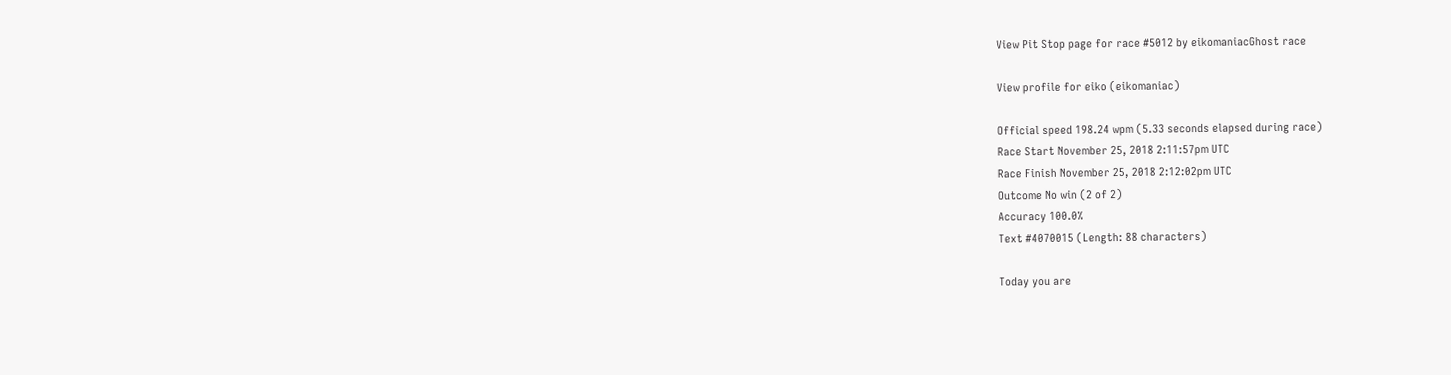View Pit Stop page for race #5012 by eikomaniacGhost race

View profile for eiko (eikomaniac)

Official speed 198.24 wpm (5.33 seconds elapsed during race)
Race Start November 25, 2018 2:11:57pm UTC
Race Finish November 25, 2018 2:12:02pm UTC
Outcome No win (2 of 2)
Accuracy 100.0%
Text #4070015 (Length: 88 characters)

Today you are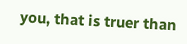you, that is truer than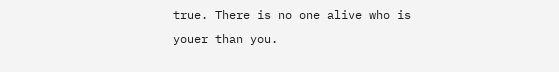true. There is no one alive who is youer than you.